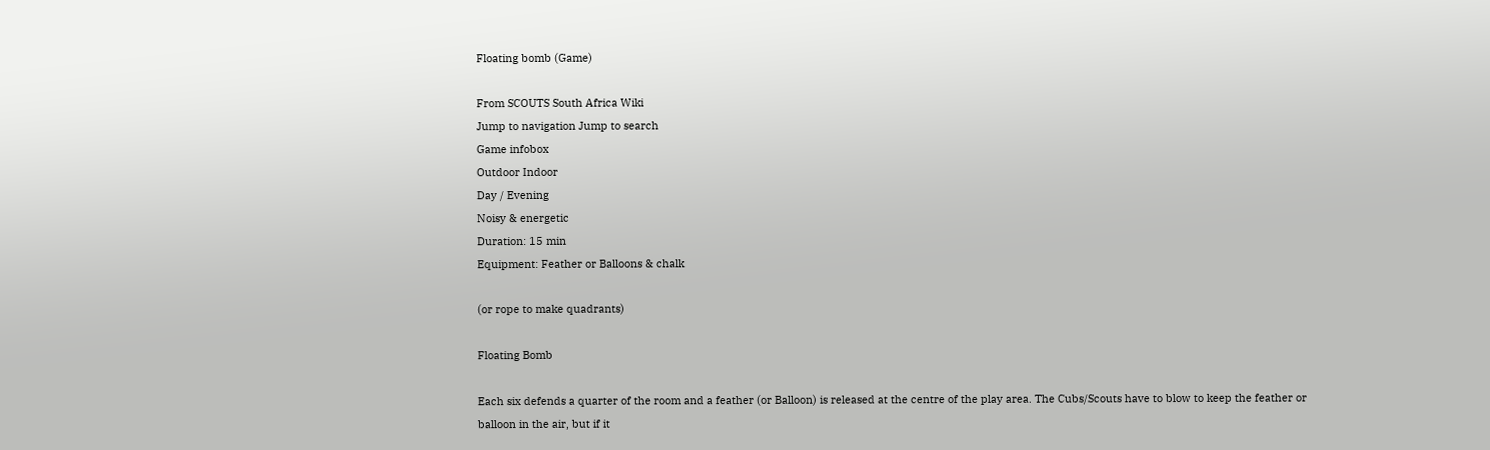Floating bomb (Game)

From SCOUTS South Africa Wiki
Jump to navigation Jump to search
Game infobox
Outdoor Indoor
Day / Evening
Noisy & energetic
Duration: 15 min
Equipment: Feather or Balloons & chalk

(or rope to make quadrants)

Floating Bomb

Each six defends a quarter of the room and a feather (or Balloon) is released at the centre of the play area. The Cubs/Scouts have to blow to keep the feather or balloon in the air, but if it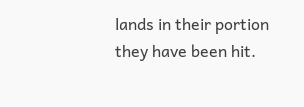lands in their portion they have been hit.